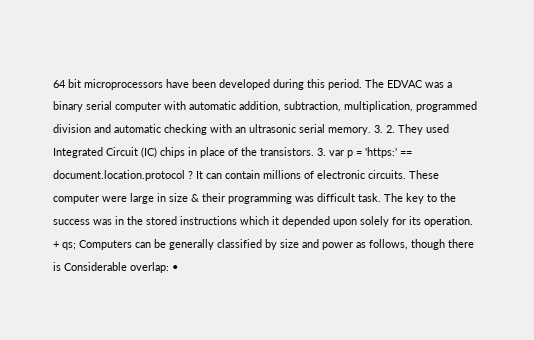64 bit microprocessors have been developed during this period. The EDVAC was a binary serial computer with automatic addition, subtraction, multiplication, programmed division and automatic checking with an ultrasonic serial memory. 3. 2. They used Integrated Circuit (IC) chips in place of the transistors. 3. var p = 'https:' == document.location.protocol ? It can contain millions of electronic circuits. These computer were large in size & their programming was difficult task. The key to the success was in the stored instructions which it depended upon solely for its operation. + qs; Computers can be generally classified by size and power as follows, though there is Considerable overlap: •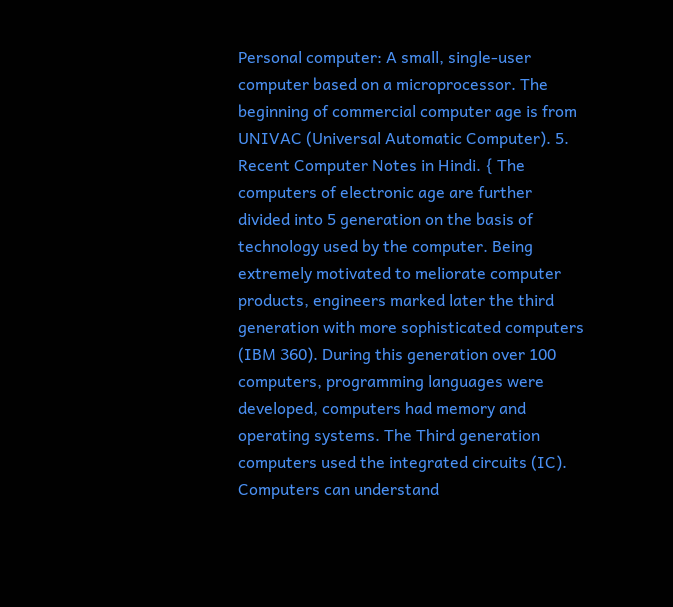Personal computer: A small, single-user computer based on a microprocessor. The beginning of commercial computer age is from UNIVAC (Universal Automatic Computer). 5. Recent Computer Notes in Hindi. { The computers of electronic age are further divided into 5 generation on the basis of technology used by the computer. Being extremely motivated to meliorate computer products, engineers marked later the third generation with more sophisticated computers (IBM 360). During this generation over 100 computers, programming languages were developed, computers had memory and operating systems. The Third generation computers used the integrated circuits (IC). Computers can understand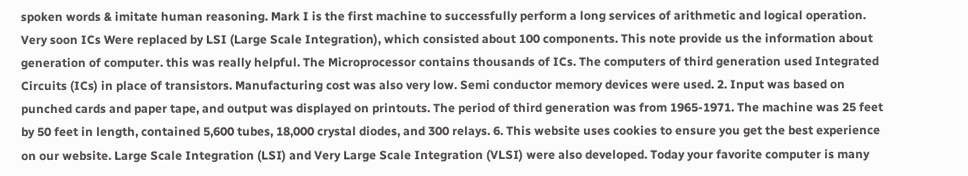spoken words & imitate human reasoning. Mark I is the first machine to successfully perform a long services of arithmetic and logical operation. Very soon ICs Were replaced by LSI (Large Scale Integration), which consisted about 100 components. This note provide us the information about generation of computer. this was really helpful. The Microprocessor contains thousands of ICs. The computers of third generation used Integrated Circuits (ICs) in place of transistors. Manufacturing cost was also very low. Semi conductor memory devices were used. 2. Input was based on punched cards and paper tape, and output was displayed on printouts. The period of third generation was from 1965-1971. The machine was 25 feet by 50 feet in length, contained 5,600 tubes, 18,000 crystal diodes, and 300 relays. 6. This website uses cookies to ensure you get the best experience on our website. Large Scale Integration (LSI) and Very Large Scale Integration (VLSI) were also developed. Today your favorite computer is many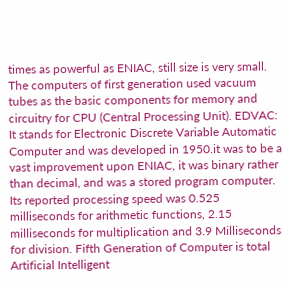times as powerful as ENIAC, still size is very small. The computers of first generation used vacuum tubes as the basic components for memory and circuitry for CPU (Central Processing Unit). EDVAC: It stands for Electronic Discrete Variable Automatic Computer and was developed in 1950.it was to be a vast improvement upon ENIAC, it was binary rather than decimal, and was a stored program computer. Its reported processing speed was 0.525 milliseconds for arithmetic functions, 2.15 milliseconds for multiplication and 3.9 Milliseconds for division. Fifth Generation of Computer is total Artificial Intelligent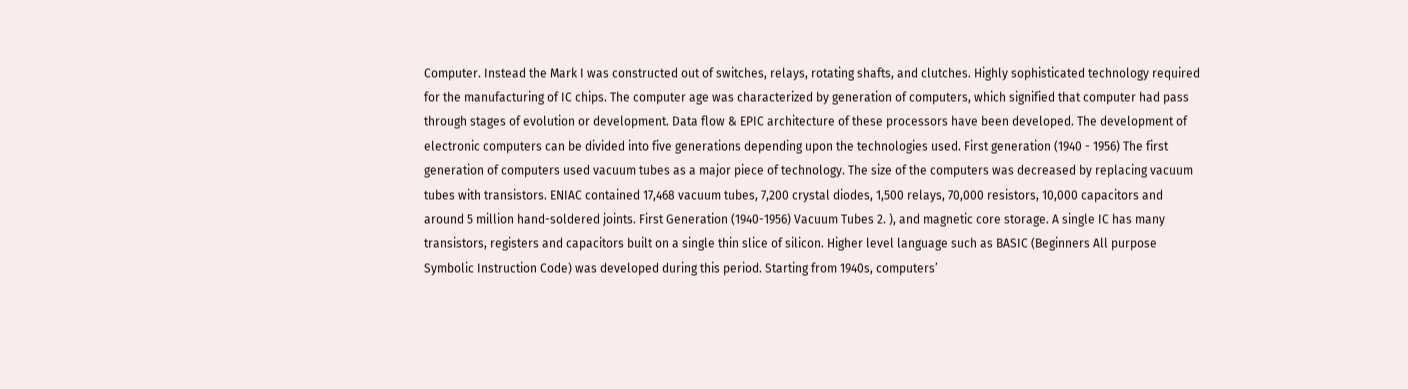Computer. Instead the Mark I was constructed out of switches, relays, rotating shafts, and clutches. Highly sophisticated technology required for the manufacturing of IC chips. The computer age was characterized by generation of computers, which signified that computer had pass through stages of evolution or development. Data flow & EPIC architecture of these processors have been developed. The development of electronic computers can be divided into five generations depending upon the technologies used. First generation (1940 - 1956) The first generation of computers used vacuum tubes as a major piece of technology. The size of the computers was decreased by replacing vacuum tubes with transistors. ENIAC contained 17,468 vacuum tubes, 7,200 crystal diodes, 1,500 relays, 70,000 resistors, 10,000 capacitors and around 5 million hand-soldered joints. First Generation (1940-1956) Vacuum Tubes 2. ), and magnetic core storage. A single IC has many transistors, registers and capacitors built on a single thin slice of silicon. Higher level language such as BASIC (Beginners All purpose Symbolic Instruction Code) was developed during this period. Starting from 1940s, computers’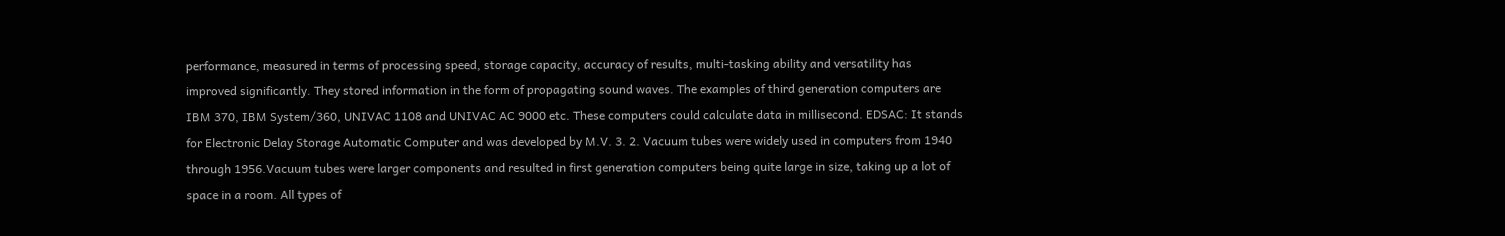performance, measured in terms of processing speed, storage capacity, accuracy of results, multi-tasking ability and versatility has improved significantly. They stored information in the form of propagating sound waves. The examples of third generation computers are IBM 370, IBM System/360, UNIVAC 1108 and UNIVAC AC 9000 etc. These computers could calculate data in millisecond. EDSAC: It stands for Electronic Delay Storage Automatic Computer and was developed by M.V. 3. 2. Vacuum tubes were widely used in computers from 1940 through 1956.Vacuum tubes were larger components and resulted in first generation computers being quite large in size, taking up a lot of space in a room. All types of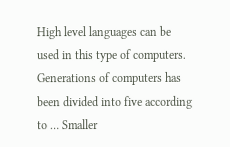High level languages can be used in this type of computers. Generations of computers has been divided into five according to … Smaller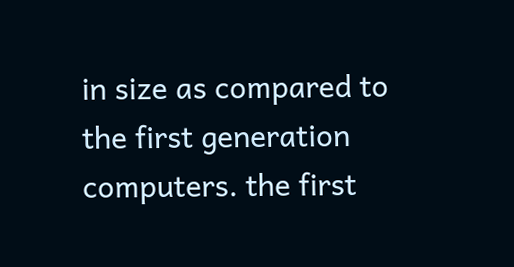in size as compared to the first generation computers. the first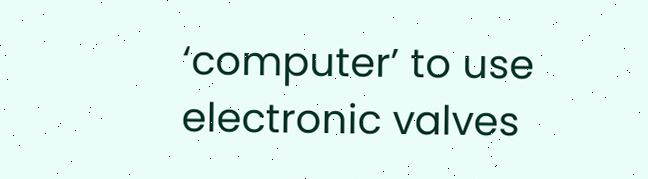‘computer’ to use electronic valves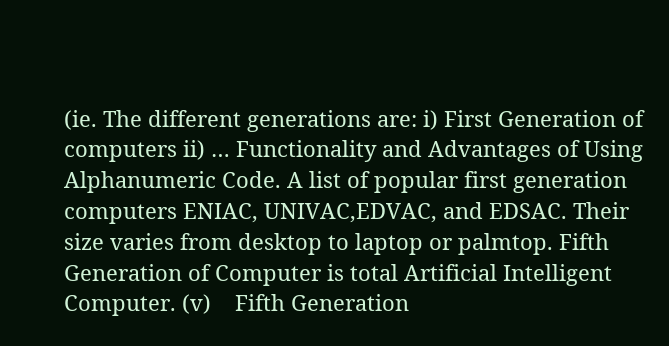(ie. The different generations are: i) First Generation of computers ii) … Functionality and Advantages of Using Alphanumeric Code. A list of popular first generation computers ENIAC, UNIVAC,EDVAC, and EDSAC. Their size varies from desktop to laptop or palmtop. Fifth Generation of Computer is total Artificial Intelligent Computer. (v)    Fifth Generation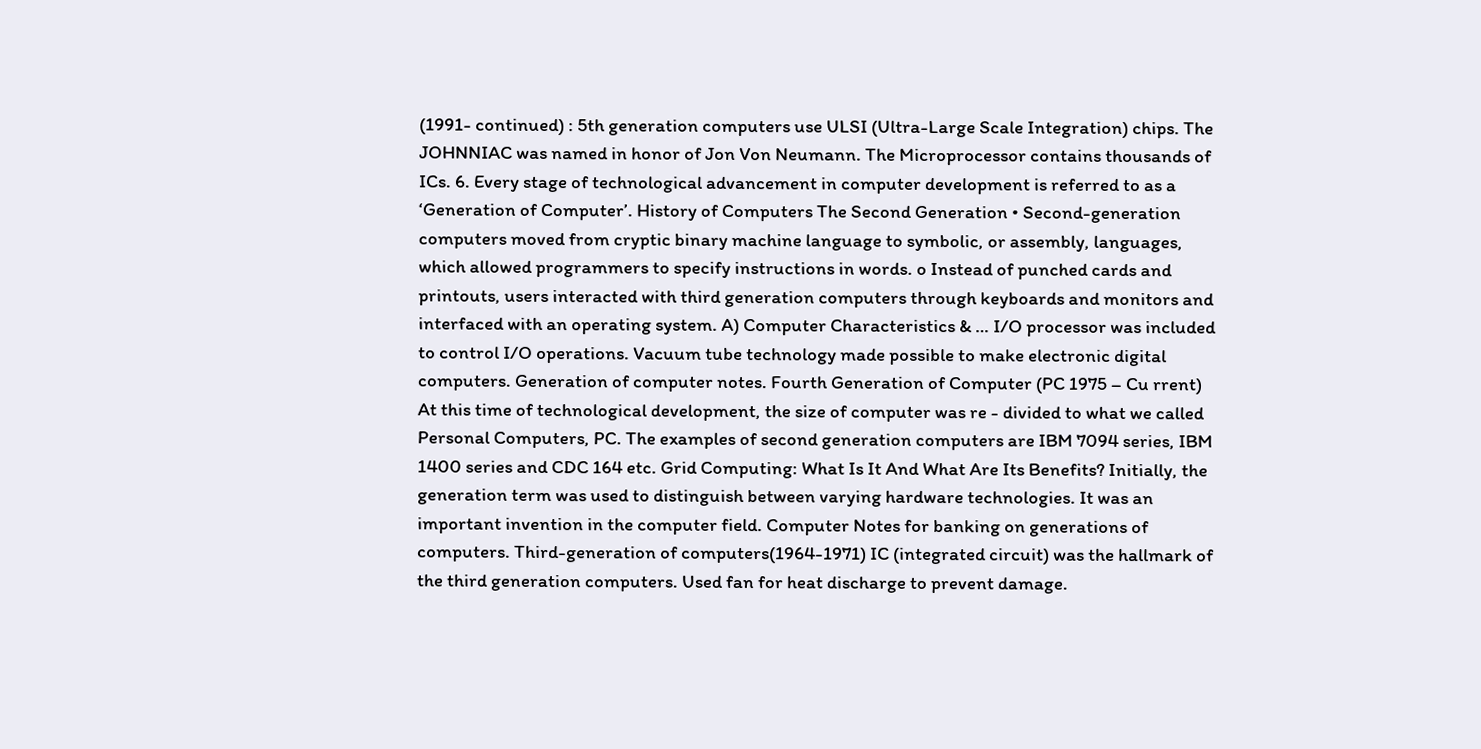(1991- continued) : 5th generation computers use ULSI (Ultra-Large Scale Integration) chips. The JOHNNIAC was named in honor of Jon Von Neumann. The Microprocessor contains thousands of ICs. 6. Every stage of technological advancement in computer development is referred to as a ‘Generation of Computer’. History of Computers The Second Generation • Second-generation computers moved from cryptic binary machine language to symbolic, or assembly, languages, which allowed programmers to specify instructions in words. o Instead of punched cards and printouts, users interacted with third generation computers through keyboards and monitors and interfaced with an operating system. A) Computer Characteristics & … I/O processor was included to control I/O operations. Vacuum tube technology made possible to make electronic digital computers. Generation of computer notes. Fourth Generation of Computer (PC 1975 – Cu rrent) At this time of technological development, the size of computer was re - divided to what we called Personal Computers, PC. The examples of second generation computers are IBM 7094 series, IBM 1400 series and CDC 164 etc. Grid Computing: What Is It And What Are Its Benefits? Initially, the generation term was used to distinguish between varying hardware technologies. It was an important invention in the computer field. Computer Notes for banking on generations of computers. Third-generation of computers(1964-1971) IC (integrated circuit) was the hallmark of the third generation computers. Used fan for heat discharge to prevent damage.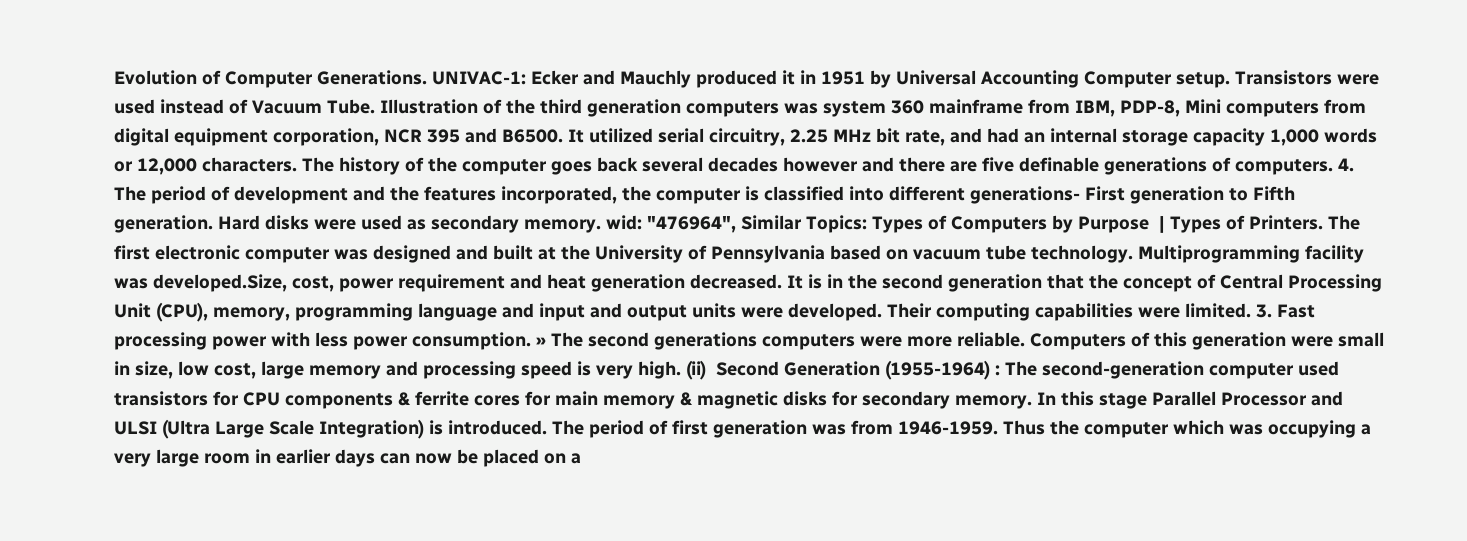Evolution of Computer Generations. UNIVAC-1: Ecker and Mauchly produced it in 1951 by Universal Accounting Computer setup. Transistors were used instead of Vacuum Tube. Illustration of the third generation computers was system 360 mainframe from IBM, PDP-8, Mini computers from digital equipment corporation, NCR 395 and B6500. It utilized serial circuitry, 2.25 MHz bit rate, and had an internal storage capacity 1,000 words or 12,000 characters. The history of the computer goes back several decades however and there are five definable generations of computers. 4. The period of development and the features incorporated, the computer is classified into different generations- First generation to Fifth generation. Hard disks were used as secondary memory. wid: "476964", Similar Topics: Types of Computers by Purpose  | Types of Printers. The first electronic computer was designed and built at the University of Pennsylvania based on vacuum tube technology. Multiprogramming facility was developed.Size, cost, power requirement and heat generation decreased. It is in the second generation that the concept of Central Processing Unit (CPU), memory, programming language and input and output units were developed. Their computing capabilities were limited. 3. Fast processing power with less power consumption. » The second generations computers were more reliable. Computers of this generation were small in size, low cost, large memory and processing speed is very high. (ii)  Second Generation (1955-1964) : The second-generation computer used transistors for CPU components & ferrite cores for main memory & magnetic disks for secondary memory. In this stage Parallel Processor and ULSI (Ultra Large Scale Integration) is introduced. The period of first generation was from 1946-1959. Thus the computer which was occupying a very large room in earlier days can now be placed on a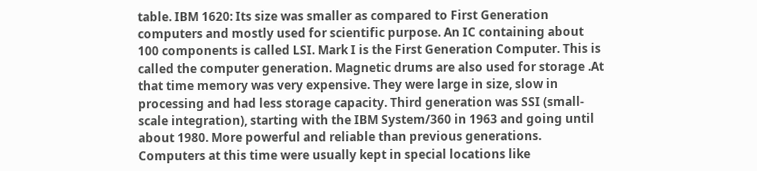table. IBM 1620: Its size was smaller as compared to First Generation computers and mostly used for scientific purpose. An IC containing about 100 components is called LSI. Mark I is the First Generation Computer. This is called the computer generation. Magnetic drums are also used for storage .At that time memory was very expensive. They were large in size, slow in processing and had less storage capacity. Third generation was SSI (small-scale integration), starting with the IBM System/360 in 1963 and going until about 1980. More powerful and reliable than previous generations. Computers at this time were usually kept in special locations like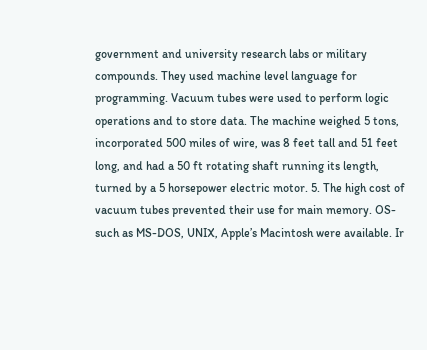government and university research labs or military compounds. They used machine level language for programming. Vacuum tubes were used to perform logic operations and to store data. The machine weighed 5 tons, incorporated 500 miles of wire, was 8 feet tall and 51 feet long, and had a 50 ft rotating shaft running its length, turned by a 5 horsepower electric motor. 5. The high cost of vacuum tubes prevented their use for main memory. OS-such as MS-DOS, UNIX, Apple’s Macintosh were available. Ir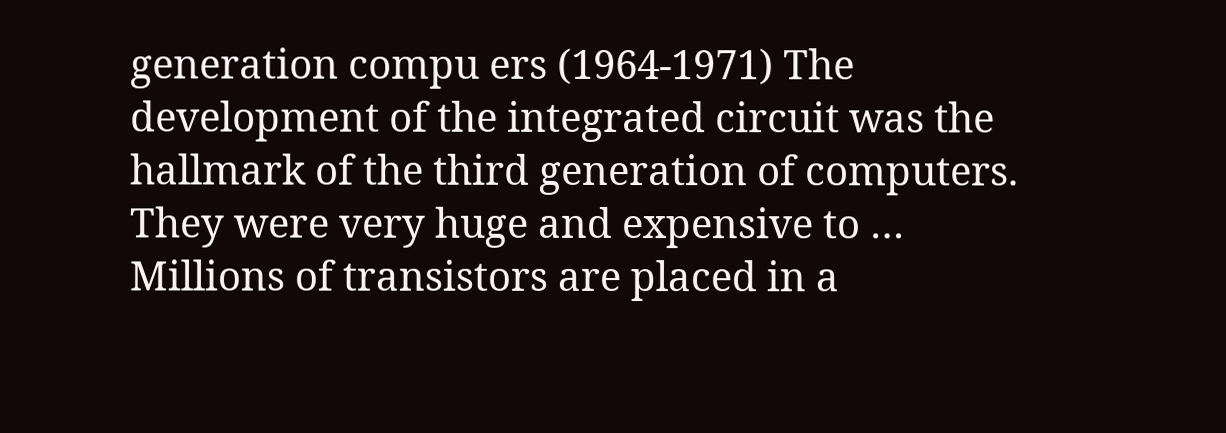generation compu ers (1964-1971) The development of the integrated circuit was the hallmark of the third generation of computers. They were very huge and expensive to … Millions of transistors are placed in a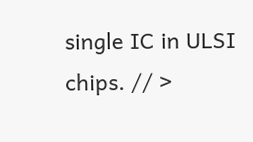single IC in ULSI chips. // >